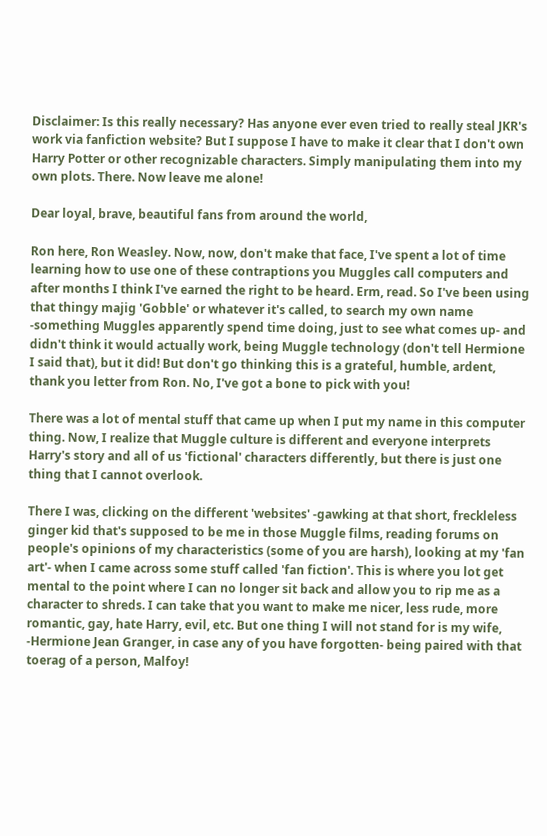Disclaimer: Is this really necessary? Has anyone ever even tried to really steal JKR's work via fanfiction website? But I suppose I have to make it clear that I don't own Harry Potter or other recognizable characters. Simply manipulating them into my own plots. There. Now leave me alone!

Dear loyal, brave, beautiful fans from around the world,

Ron here, Ron Weasley. Now, now, don't make that face, I've spent a lot of time learning how to use one of these contraptions you Muggles call computers and after months I think I've earned the right to be heard. Erm, read. So I've been using that thingy majig 'Gobble' or whatever it's called, to search my own name -something Muggles apparently spend time doing, just to see what comes up- and didn't think it would actually work, being Muggle technology (don't tell Hermione I said that), but it did! But don't go thinking this is a grateful, humble, ardent, thank you letter from Ron. No, I've got a bone to pick with you!

There was a lot of mental stuff that came up when I put my name in this computer thing. Now, I realize that Muggle culture is different and everyone interprets Harry's story and all of us 'fictional' characters differently, but there is just one thing that I cannot overlook.

There I was, clicking on the different 'websites' -gawking at that short, freckleless ginger kid that's supposed to be me in those Muggle films, reading forums on people's opinions of my characteristics (some of you are harsh), looking at my 'fan art'- when I came across some stuff called 'fan fiction'. This is where you lot get mental to the point where I can no longer sit back and allow you to rip me as a character to shreds. I can take that you want to make me nicer, less rude, more romantic, gay, hate Harry, evil, etc. But one thing I will not stand for is my wife, -Hermione Jean Granger, in case any of you have forgotten- being paired with that toerag of a person, Malfoy!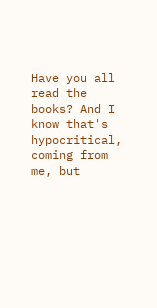Have you all read the books? And I know that's hypocritical, coming from me, but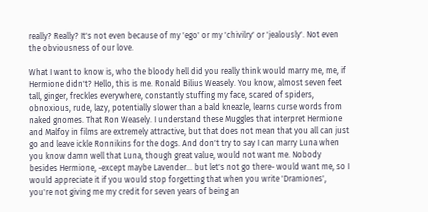really? Really? It's not even because of my 'ego' or my 'chivilry' or 'jealously'. Not even the obviousness of our love.

What I want to know is, who the bloody hell did you really think would marry me, me, if Hermione didn't? Hello, this is me. Ronald Bilius Weasely. You know, almost seven feet tall, ginger, freckles everywhere, constantly stuffing my face, scared of spiders, obnoxious, rude, lazy, potentially slower than a bald kneazle, learns curse words from naked gnomes. That Ron Weasely. I understand these Muggles that interpret Hermione and Malfoy in films are extremely attractive, but that does not mean that you all can just go and leave ickle Ronnikins for the dogs. And don't try to say I can marry Luna when you know damn well that Luna, though great value, would not want me. Nobody besides Hermione, -except maybe Lavender... but let's not go there- would want me, so I would appreciate it if you would stop forgetting that when you write 'Dramiones', you're not giving me my credit for seven years of being an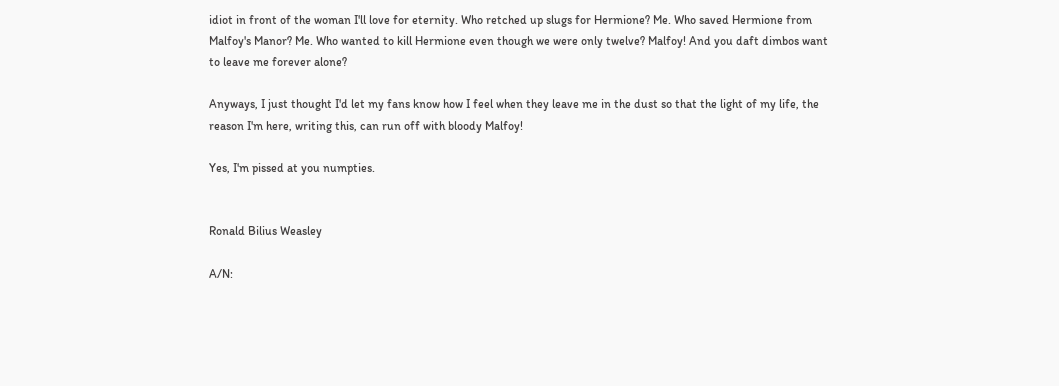idiot in front of the woman I'll love for eternity. Who retched up slugs for Hermione? Me. Who saved Hermione from Malfoy's Manor? Me. Who wanted to kill Hermione even though we were only twelve? Malfoy! And you daft dimbos want to leave me forever alone?

Anyways, I just thought I'd let my fans know how I feel when they leave me in the dust so that the light of my life, the reason I'm here, writing this, can run off with bloody Malfoy!

Yes, I'm pissed at you numpties.


Ronald Bilius Weasley

A/N: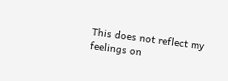This does not reflect my feelings on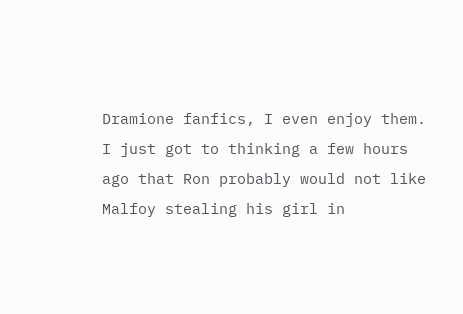Dramione fanfics, I even enjoy them. I just got to thinking a few hours ago that Ron probably would not like Malfoy stealing his girl in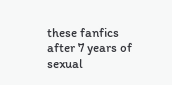these fanfics after 7 years of sexual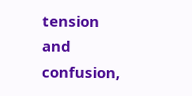tension and confusion,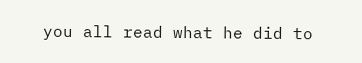you all read what he did to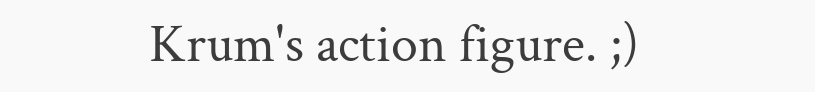Krum's action figure. ;)